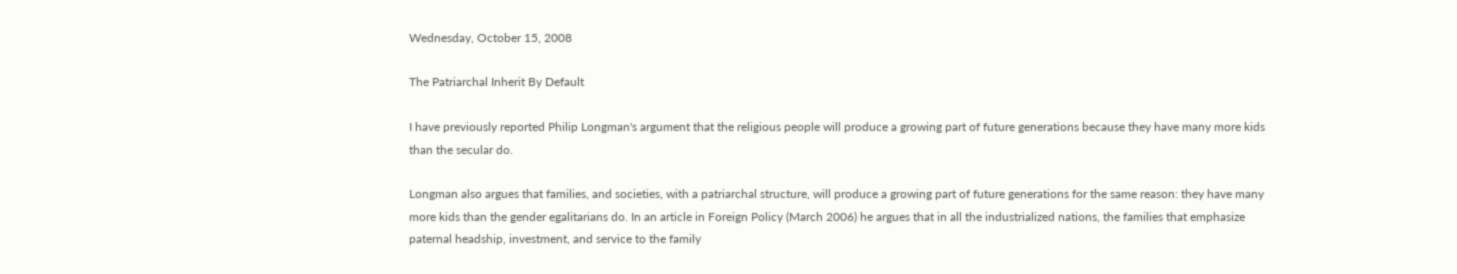Wednesday, October 15, 2008

The Patriarchal Inherit By Default

I have previously reported Philip Longman's argument that the religious people will produce a growing part of future generations because they have many more kids than the secular do.

Longman also argues that families, and societies, with a patriarchal structure, will produce a growing part of future generations for the same reason: they have many more kids than the gender egalitarians do. In an article in Foreign Policy (March 2006) he argues that in all the industrialized nations, the families that emphasize paternal headship, investment, and service to the family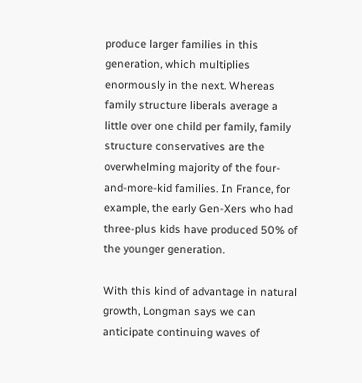produce larger families in this generation, which multiplies enormously in the next. Whereas family structure liberals average a little over one child per family, family structure conservatives are the overwhelming majority of the four-and-more-kid families. In France, for example, the early Gen-Xers who had three-plus kids have produced 50% of the younger generation.

With this kind of advantage in natural growth, Longman says we can anticipate continuing waves of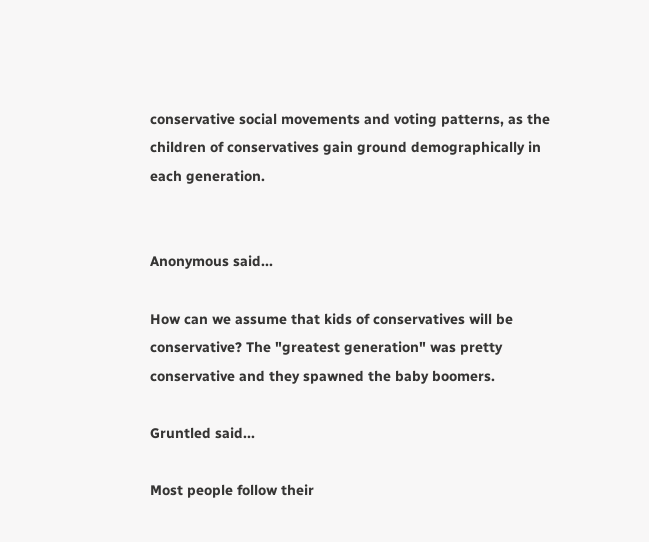conservative social movements and voting patterns, as the children of conservatives gain ground demographically in each generation.


Anonymous said...

How can we assume that kids of conservatives will be conservative? The "greatest generation" was pretty conservative and they spawned the baby boomers.

Gruntled said...

Most people follow their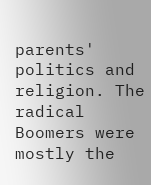parents' politics and religion. The radical Boomers were mostly the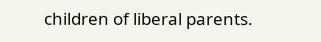children of liberal parents.